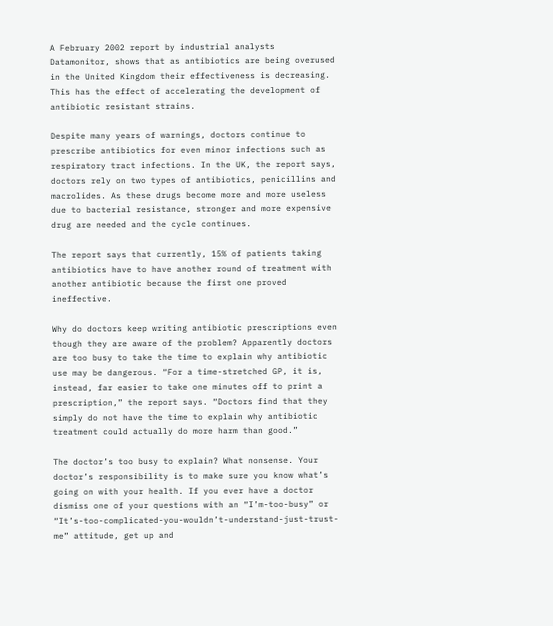A February 2002 report by industrial analysts Datamonitor, shows that as antibiotics are being overused in the United Kingdom their effectiveness is decreasing. This has the effect of accelerating the development of antibiotic resistant strains.

Despite many years of warnings, doctors continue to prescribe antibiotics for even minor infections such as respiratory tract infections. In the UK, the report says, doctors rely on two types of antibiotics, penicillins and macrolides. As these drugs become more and more useless due to bacterial resistance, stronger and more expensive drug are needed and the cycle continues.

The report says that currently, 15% of patients taking antibiotics have to have another round of treatment with another antibiotic because the first one proved ineffective.

Why do doctors keep writing antibiotic prescriptions even though they are aware of the problem? Apparently doctors are too busy to take the time to explain why antibiotic use may be dangerous. “For a time-stretched GP, it is, instead, far easier to take one minutes off to print a prescription,” the report says. “Doctors find that they simply do not have the time to explain why antibiotic treatment could actually do more harm than good.”

The doctor’s too busy to explain? What nonsense. Your doctor’s responsibility is to make sure you know what’s going on with your health. If you ever have a doctor dismiss one of your questions with an “I’m-too-busy” or “It’s-too-complicated-you-wouldn’t-understand-just-trust-me” attitude, get up and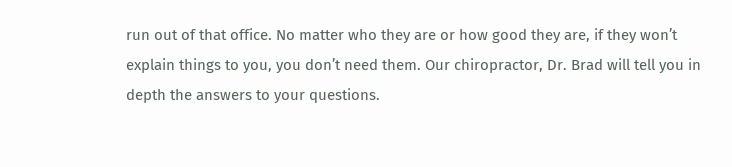run out of that office. No matter who they are or how good they are, if they won’t explain things to you, you don’t need them. Our chiropractor, Dr. Brad will tell you in depth the answers to your questions.